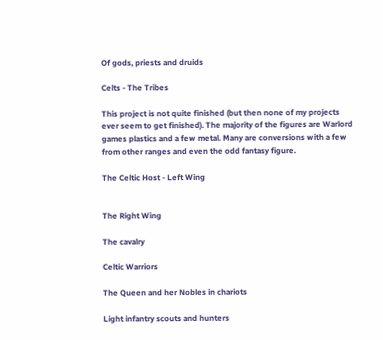Of gods, priests and druids

Celts - The Tribes

This project is not quite finished (but then none of my projects ever seem to get finished). The majority of the figures are Warlord games plastics and a few metal. Many are conversions with a few from other ranges and even the odd fantasy figure.

The Celtic Host - Left Wing


The Right Wing

The cavalry

Celtic Warriors

The Queen and her Nobles in chariots

Light infantry scouts and hunters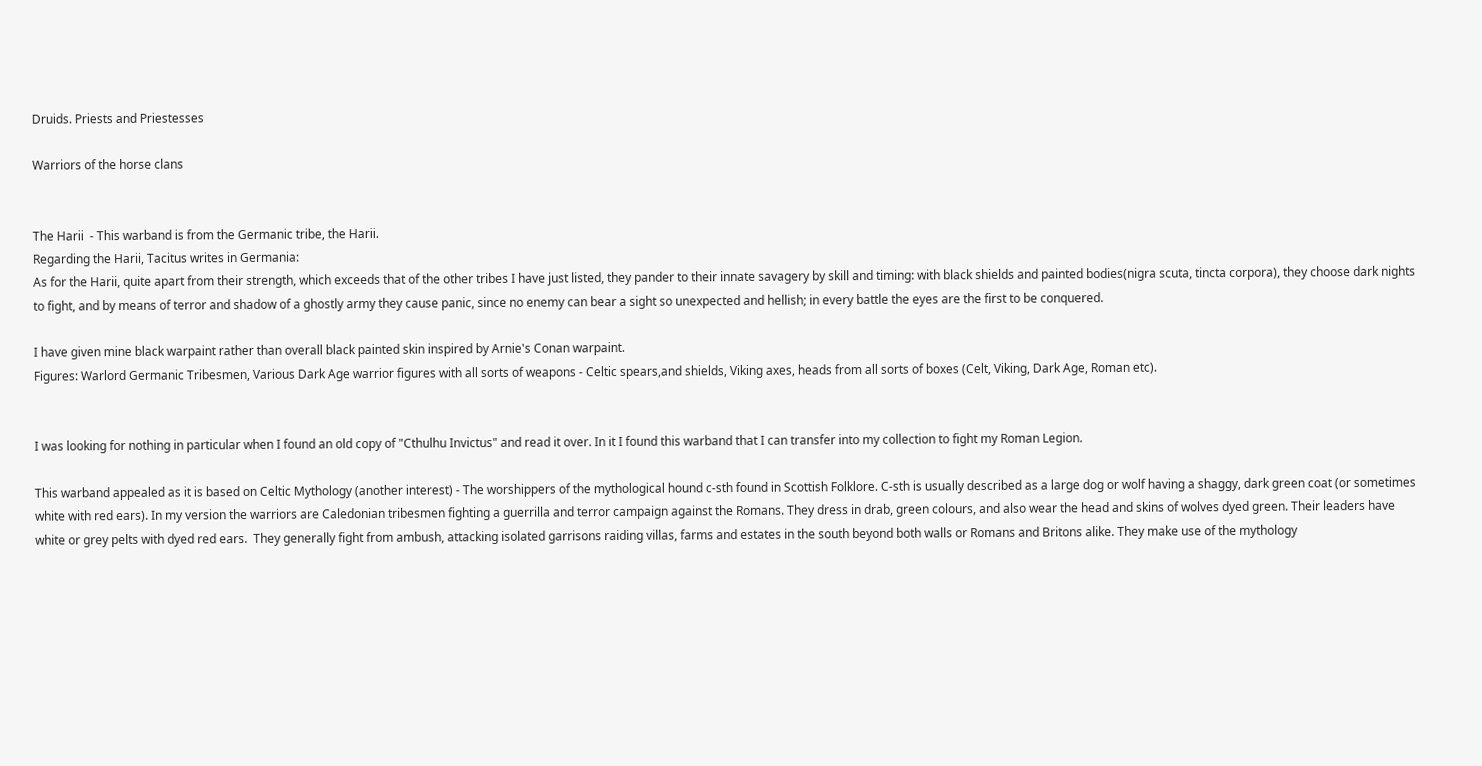Druids. Priests and Priestesses

Warriors of the horse clans


The Harii  - This warband is from the Germanic tribe, the Harii.
Regarding the Harii, Tacitus writes in Germania:
As for the Harii, quite apart from their strength, which exceeds that of the other tribes I have just listed, they pander to their innate savagery by skill and timing: with black shields and painted bodies(nigra scuta, tincta corpora), they choose dark nights to fight, and by means of terror and shadow of a ghostly army they cause panic, since no enemy can bear a sight so unexpected and hellish; in every battle the eyes are the first to be conquered.

I have given mine black warpaint rather than overall black painted skin inspired by Arnie's Conan warpaint.
Figures: Warlord Germanic Tribesmen, Various Dark Age warrior figures with all sorts of weapons - Celtic spears,and shields, Viking axes, heads from all sorts of boxes (Celt, Viking, Dark Age, Roman etc).


I was looking for nothing in particular when I found an old copy of "Cthulhu Invictus" and read it over. In it I found this warband that I can transfer into my collection to fight my Roman Legion.

This warband appealed as it is based on Celtic Mythology (another interest) - The worshippers of the mythological hound c-sth found in Scottish Folklore. C-sth is usually described as a large dog or wolf having a shaggy, dark green coat (or sometimes white with red ears). In my version the warriors are Caledonian tribesmen fighting a guerrilla and terror campaign against the Romans. They dress in drab, green colours, and also wear the head and skins of wolves dyed green. Their leaders have white or grey pelts with dyed red ears.  They generally fight from ambush, attacking isolated garrisons raiding villas, farms and estates in the south beyond both walls or Romans and Britons alike. They make use of the mythology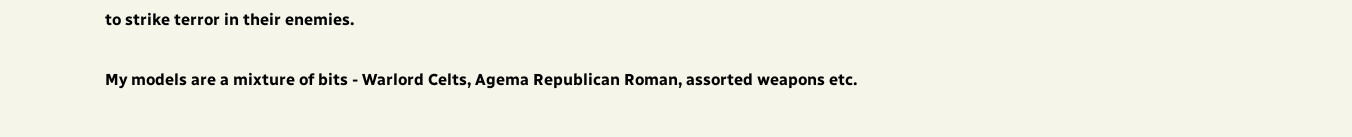to strike terror in their enemies.

My models are a mixture of bits - Warlord Celts, Agema Republican Roman, assorted weapons etc.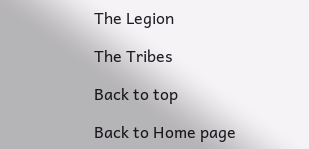The Legion

The Tribes

Back to top

Back to Home page